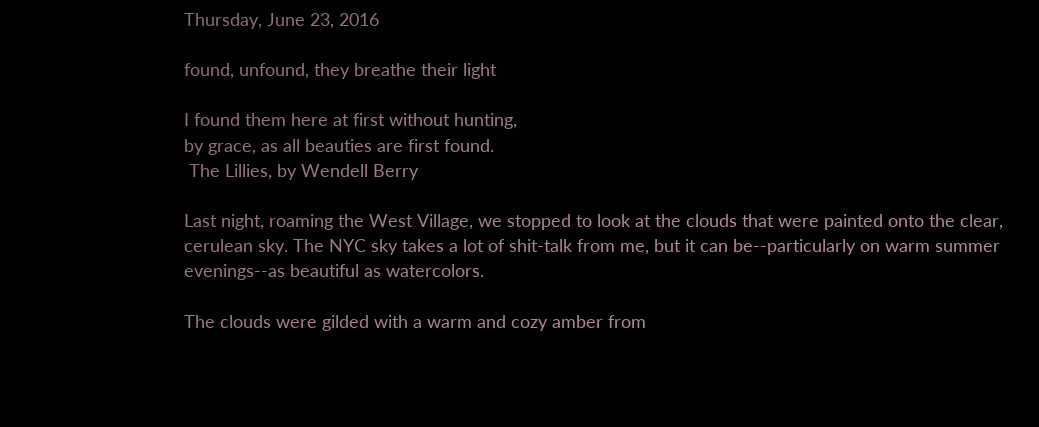Thursday, June 23, 2016

found, unfound, they breathe their light

I found them here at first without hunting,
by grace, as all beauties are first found.
 The Lillies, by Wendell Berry

Last night, roaming the West Village, we stopped to look at the clouds that were painted onto the clear, cerulean sky. The NYC sky takes a lot of shit-talk from me, but it can be--particularly on warm summer evenings--as beautiful as watercolors.

The clouds were gilded with a warm and cozy amber from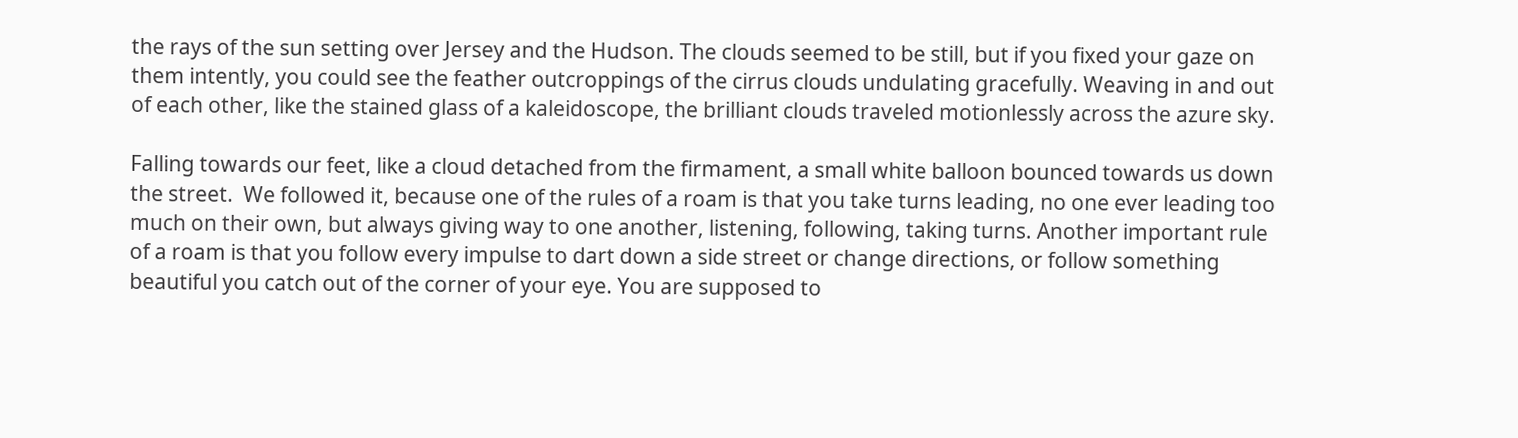the rays of the sun setting over Jersey and the Hudson. The clouds seemed to be still, but if you fixed your gaze on them intently, you could see the feather outcroppings of the cirrus clouds undulating gracefully. Weaving in and out of each other, like the stained glass of a kaleidoscope, the brilliant clouds traveled motionlessly across the azure sky.

Falling towards our feet, like a cloud detached from the firmament, a small white balloon bounced towards us down the street.  We followed it, because one of the rules of a roam is that you take turns leading, no one ever leading too much on their own, but always giving way to one another, listening, following, taking turns. Another important rule of a roam is that you follow every impulse to dart down a side street or change directions, or follow something beautiful you catch out of the corner of your eye. You are supposed to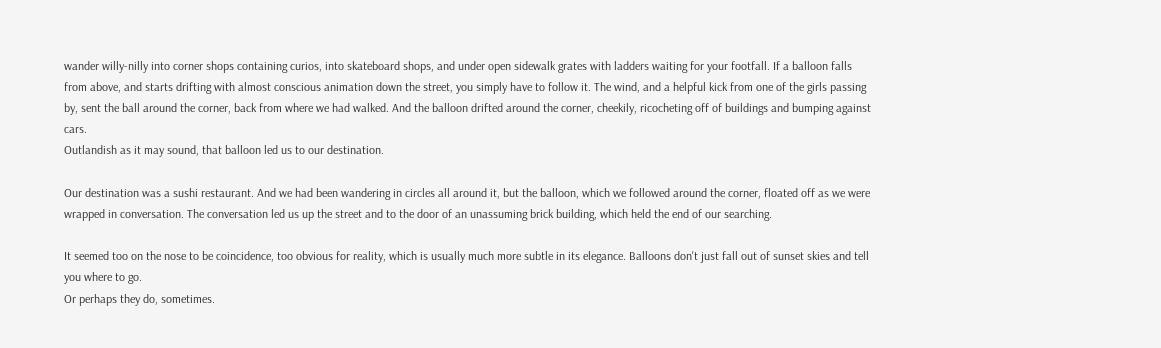wander willy-nilly into corner shops containing curios, into skateboard shops, and under open sidewalk grates with ladders waiting for your footfall. If a balloon falls from above, and starts drifting with almost conscious animation down the street, you simply have to follow it. The wind, and a helpful kick from one of the girls passing by, sent the ball around the corner, back from where we had walked. And the balloon drifted around the corner, cheekily, ricocheting off of buildings and bumping against cars.
Outlandish as it may sound, that balloon led us to our destination.

Our destination was a sushi restaurant. And we had been wandering in circles all around it, but the balloon, which we followed around the corner, floated off as we were wrapped in conversation. The conversation led us up the street and to the door of an unassuming brick building, which held the end of our searching.

It seemed too on the nose to be coincidence, too obvious for reality, which is usually much more subtle in its elegance. Balloons don't just fall out of sunset skies and tell you where to go.
Or perhaps they do, sometimes.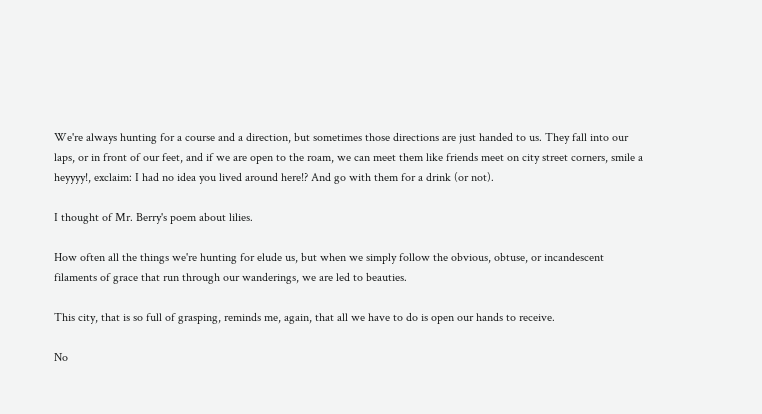We're always hunting for a course and a direction, but sometimes those directions are just handed to us. They fall into our laps, or in front of our feet, and if we are open to the roam, we can meet them like friends meet on city street corners, smile a heyyyy!, exclaim: I had no idea you lived around here!? And go with them for a drink (or not).

I thought of Mr. Berry's poem about lilies.

How often all the things we're hunting for elude us, but when we simply follow the obvious, obtuse, or incandescent filaments of grace that run through our wanderings, we are led to beauties.

This city, that is so full of grasping, reminds me, again, that all we have to do is open our hands to receive.

No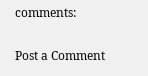comments:

Post a Comment